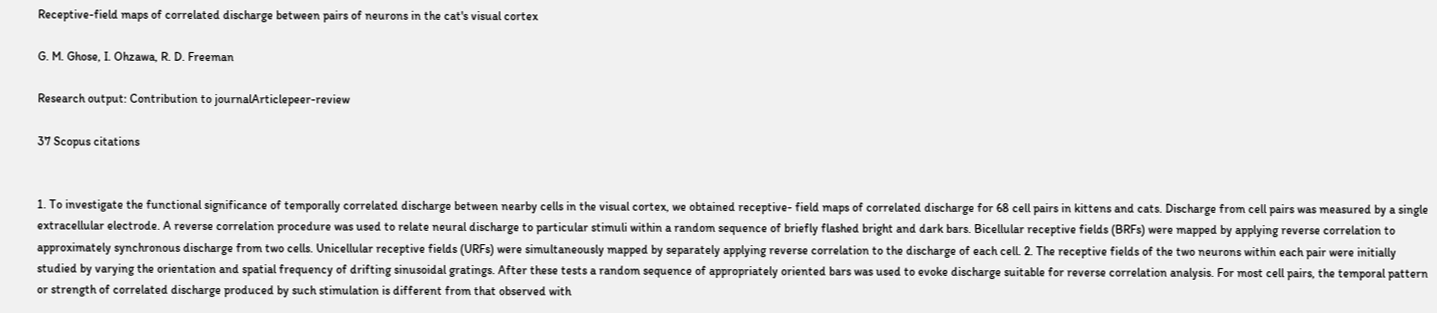Receptive-field maps of correlated discharge between pairs of neurons in the cat's visual cortex

G. M. Ghose, I. Ohzawa, R. D. Freeman

Research output: Contribution to journalArticlepeer-review

37 Scopus citations


1. To investigate the functional significance of temporally correlated discharge between nearby cells in the visual cortex, we obtained receptive- field maps of correlated discharge for 68 cell pairs in kittens and cats. Discharge from cell pairs was measured by a single extracellular electrode. A reverse correlation procedure was used to relate neural discharge to particular stimuli within a random sequence of briefly flashed bright and dark bars. Bicellular receptive fields (BRFs) were mapped by applying reverse correlation to approximately synchronous discharge from two cells. Unicellular receptive fields (URFs) were simultaneously mapped by separately applying reverse correlation to the discharge of each cell. 2. The receptive fields of the two neurons within each pair were initially studied by varying the orientation and spatial frequency of drifting sinusoidal gratings. After these tests a random sequence of appropriately oriented bars was used to evoke discharge suitable for reverse correlation analysis. For most cell pairs, the temporal pattern or strength of correlated discharge produced by such stimulation is different from that observed with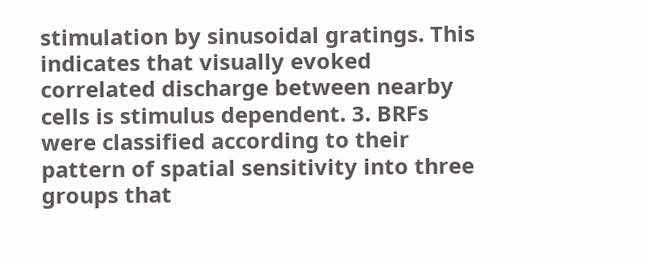stimulation by sinusoidal gratings. This indicates that visually evoked correlated discharge between nearby cells is stimulus dependent. 3. BRFs were classified according to their pattern of spatial sensitivity into three groups that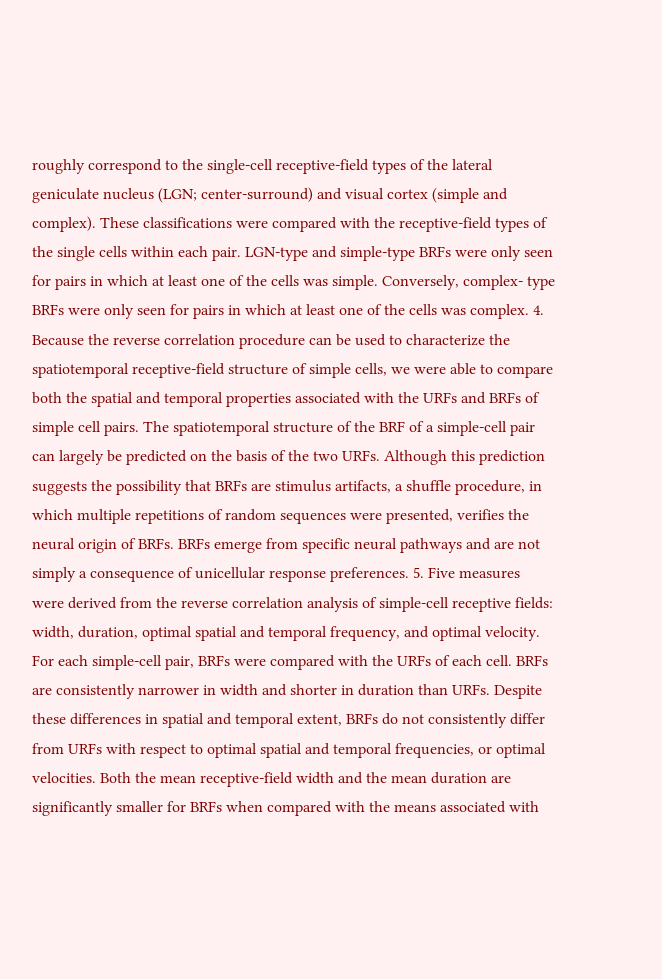roughly correspond to the single-cell receptive-field types of the lateral geniculate nucleus (LGN; center-surround) and visual cortex (simple and complex). These classifications were compared with the receptive-field types of the single cells within each pair. LGN-type and simple-type BRFs were only seen for pairs in which at least one of the cells was simple. Conversely, complex- type BRFs were only seen for pairs in which at least one of the cells was complex. 4. Because the reverse correlation procedure can be used to characterize the spatiotemporal receptive-field structure of simple cells, we were able to compare both the spatial and temporal properties associated with the URFs and BRFs of simple cell pairs. The spatiotemporal structure of the BRF of a simple-cell pair can largely be predicted on the basis of the two URFs. Although this prediction suggests the possibility that BRFs are stimulus artifacts, a shuffle procedure, in which multiple repetitions of random sequences were presented, verifies the neural origin of BRFs. BRFs emerge from specific neural pathways and are not simply a consequence of unicellular response preferences. 5. Five measures were derived from the reverse correlation analysis of simple-cell receptive fields: width, duration, optimal spatial and temporal frequency, and optimal velocity. For each simple-cell pair, BRFs were compared with the URFs of each cell. BRFs are consistently narrower in width and shorter in duration than URFs. Despite these differences in spatial and temporal extent, BRFs do not consistently differ from URFs with respect to optimal spatial and temporal frequencies, or optimal velocities. Both the mean receptive-field width and the mean duration are significantly smaller for BRFs when compared with the means associated with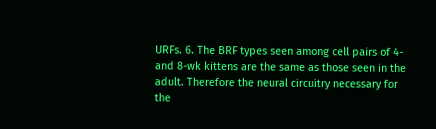URFs. 6. The BRF types seen among cell pairs of 4- and 8-wk kittens are the same as those seen in the adult. Therefore the neural circuitry necessary for the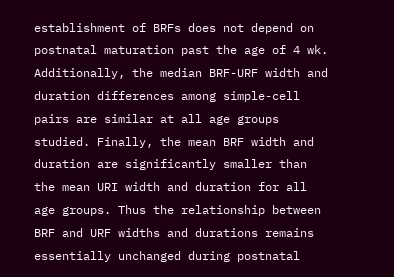establishment of BRFs does not depend on postnatal maturation past the age of 4 wk. Additionally, the median BRF-URF width and duration differences among simple-cell pairs are similar at all age groups studied. Finally, the mean BRF width and duration are significantly smaller than the mean URI width and duration for all age groups. Thus the relationship between BRF and URF widths and durations remains essentially unchanged during postnatal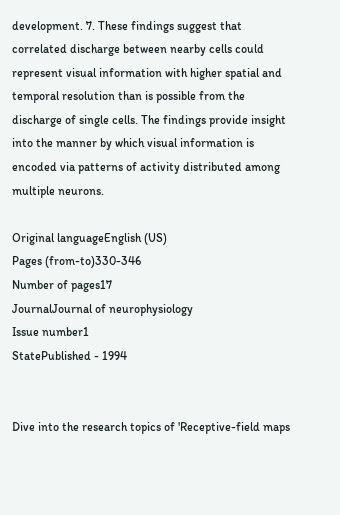development. 7. These findings suggest that correlated discharge between nearby cells could represent visual information with higher spatial and temporal resolution than is possible from the discharge of single cells. The findings provide insight into the manner by which visual information is encoded via patterns of activity distributed among multiple neurons.

Original languageEnglish (US)
Pages (from-to)330-346
Number of pages17
JournalJournal of neurophysiology
Issue number1
StatePublished - 1994


Dive into the research topics of 'Receptive-field maps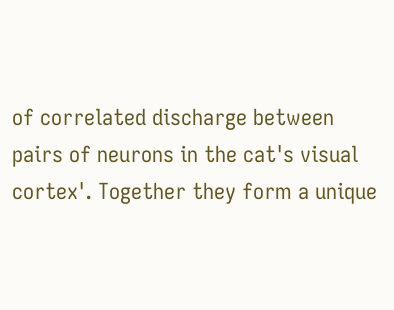of correlated discharge between pairs of neurons in the cat's visual cortex'. Together they form a unique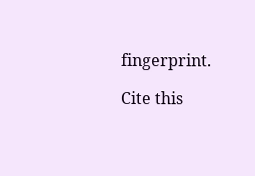fingerprint.

Cite this